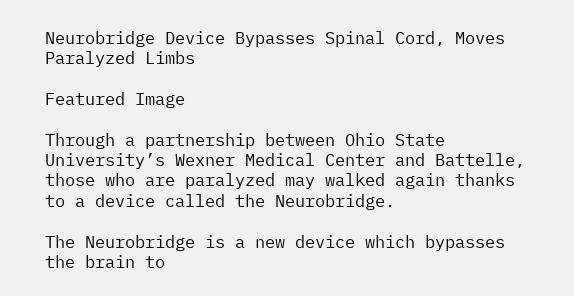Neurobridge Device Bypasses Spinal Cord, Moves Paralyzed Limbs

Featured Image

Through a partnership between Ohio State University’s Wexner Medical Center and Battelle, those who are paralyzed may walked again thanks to a device called the Neurobridge.

The Neurobridge is a new device which bypasses the brain to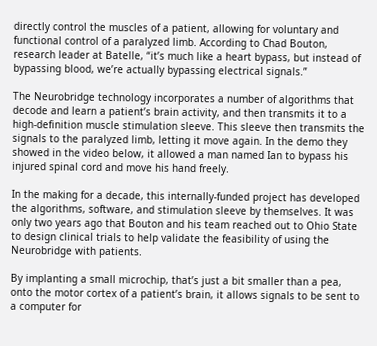directly control the muscles of a patient, allowing for voluntary and functional control of a paralyzed limb. According to Chad Bouton, research leader at Batelle, “it’s much like a heart bypass, but instead of bypassing blood, we’re actually bypassing electrical signals.”

The Neurobridge technology incorporates a number of algorithms that decode and learn a patient’s brain activity, and then transmits it to a high-definition muscle stimulation sleeve. This sleeve then transmits the signals to the paralyzed limb, letting it move again. In the demo they showed in the video below, it allowed a man named Ian to bypass his injured spinal cord and move his hand freely.

In the making for a decade, this internally-funded project has developed the algorithms, software, and stimulation sleeve by themselves. It was only two years ago that Bouton and his team reached out to Ohio State to design clinical trials to help validate the feasibility of using the Neurobridge with patients.

By implanting a small microchip, that’s just a bit smaller than a pea, onto the motor cortex of a patient’s brain, it allows signals to be sent to a computer for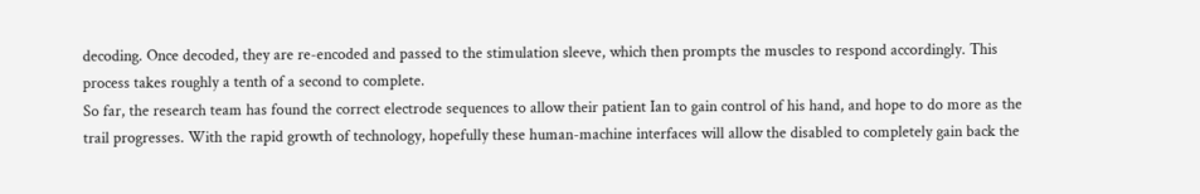decoding. Once decoded, they are re-encoded and passed to the stimulation sleeve, which then prompts the muscles to respond accordingly. This process takes roughly a tenth of a second to complete.
So far, the research team has found the correct electrode sequences to allow their patient Ian to gain control of his hand, and hope to do more as the trail progresses. With the rapid growth of technology, hopefully these human-machine interfaces will allow the disabled to completely gain back the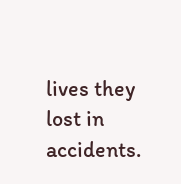lives they lost in accidents.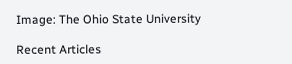Image: The Ohio State University

Recent Articles